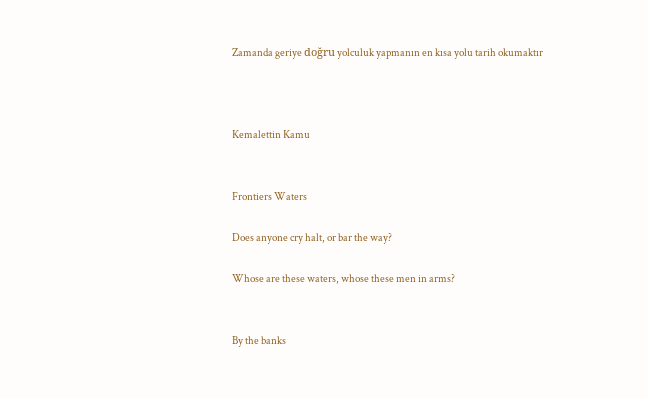Zamanda geriye doğru yolculuk yapmanın en kısa yolu tarih okumaktır



Kemalettin Kamu


Frontiers Waters

Does anyone cry halt, or bar the way?

Whose are these waters, whose these men in arms?


By the banks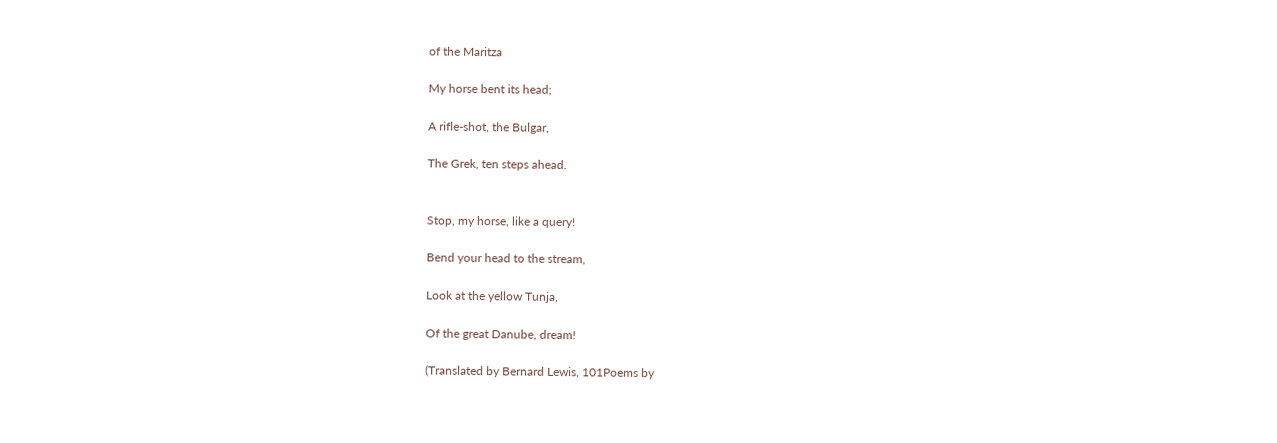of the Maritza

My horse bent its head;

A rifle-shot, the Bulgar,

The Grek, ten steps ahead.


Stop, my horse, like a query!

Bend your head to the stream,

Look at the yellow Tunja,

Of the great Danube, dream!

(Translated by Bernard Lewis, 101Poems by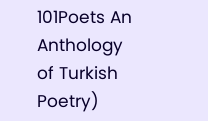101Poets An Anthology of Turkish Poetry)